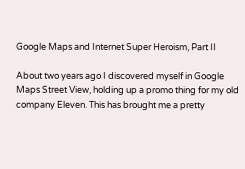Google Maps and Internet Super Heroism, Part II

About two years ago I discovered myself in Google Maps Street View, holding up a promo thing for my old company Eleven. This has brought me a pretty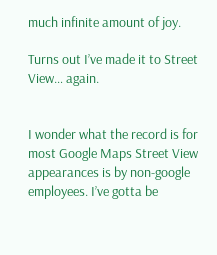much infinite amount of joy.

Turns out I’ve made it to Street View… again.


I wonder what the record is for most Google Maps Street View appearances is by non-google employees. I’ve gotta be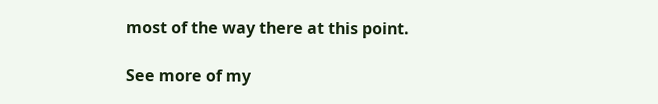most of the way there at this point.

See more of my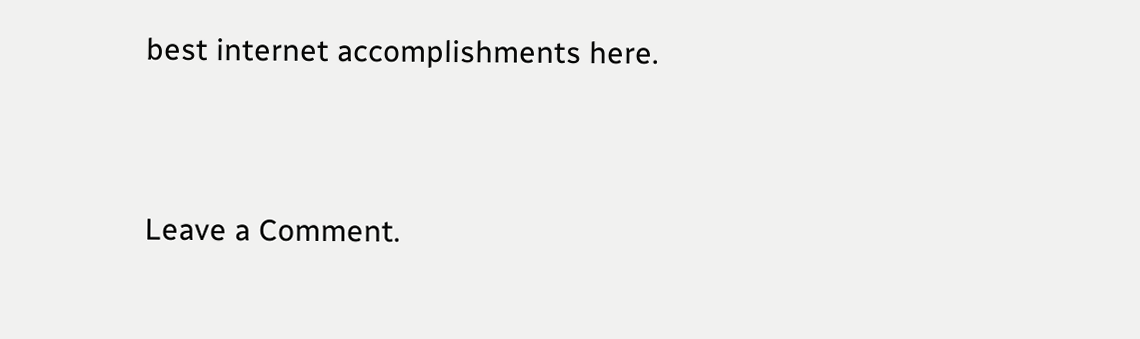best internet accomplishments here.


Leave a Comment.